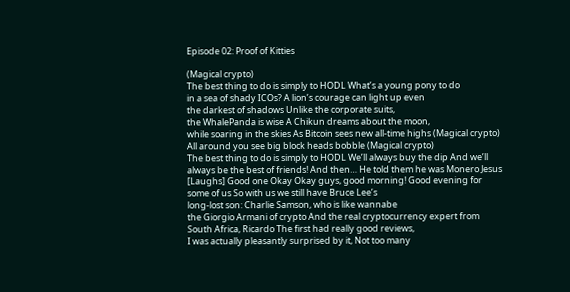Episode 02: Proof of Kitties

(Magical crypto)
The best thing to do is simply to HODL What’s a young pony to do
in a sea of shady ICOs? A lion’s courage can light up even
the darkest of shadows Unlike the corporate suits,
the WhalePanda is wise A Chikun dreams about the moon,
while soaring in the skies As Bitcoin sees new all-time highs (Magical crypto)
All around you see big block heads bobble (Magical crypto)
The best thing to do is simply to HODL We’ll always buy the dip And we’ll always be the best of friends! And then… He told them he was Monero Jesus [Laughs] Good one Okay Okay guys, good morning! Good evening for some of us So with us we still have Bruce Lee’s
long-lost son: Charlie Samson, who is like wannabe
the Giorgio Armani of crypto And the real cryptocurrency expert from
South Africa, Ricardo The first had really good reviews,
I was actually pleasantly surprised by it, Not too many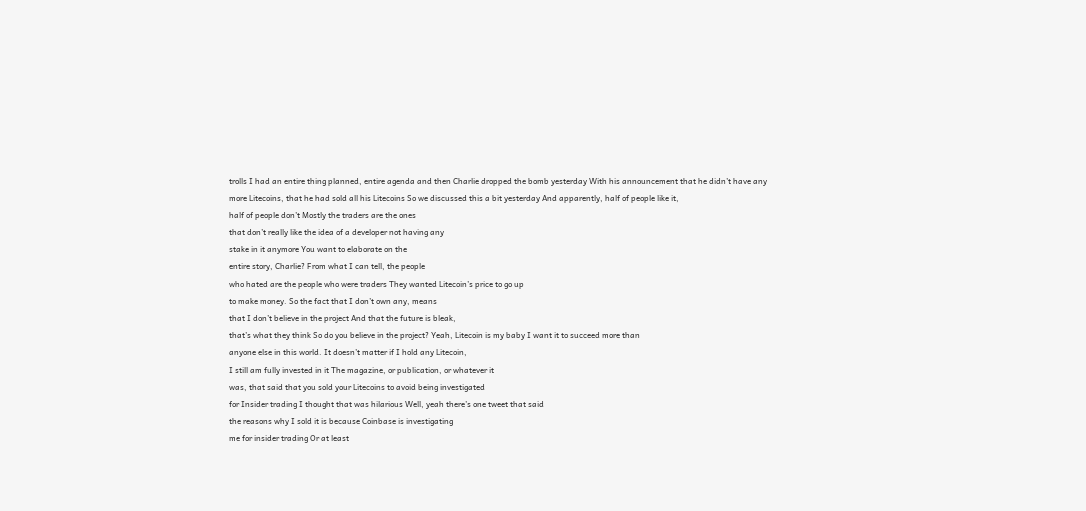trolls I had an entire thing planned, entire agenda and then Charlie dropped the bomb yesterday With his announcement that he didn’t have any
more Litecoins, that he had sold all his Litecoins So we discussed this a bit yesterday And apparently, half of people like it,
half of people don’t Mostly the traders are the ones
that don’t really like the idea of a developer not having any
stake in it anymore You want to elaborate on the
entire story, Charlie? From what I can tell, the people
who hated are the people who were traders They wanted Litecoin’s price to go up
to make money. So the fact that I don’t own any, means
that I don’t believe in the project And that the future is bleak,
that’s what they think So do you believe in the project? Yeah, Litecoin is my baby I want it to succeed more than
anyone else in this world. It doesn’t matter if I hold any Litecoin,
I still am fully invested in it The magazine, or publication, or whatever it
was, that said that you sold your Litecoins to avoid being investigated
for Insider trading I thought that was hilarious Well, yeah there’s one tweet that said
the reasons why I sold it is because Coinbase is investigating
me for insider trading Or at least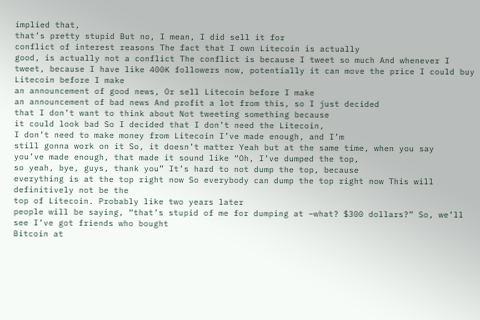implied that,
that’s pretty stupid But no, I mean, I did sell it for
conflict of interest reasons The fact that I own Litecoin is actually
good, is actually not a conflict The conflict is because I tweet so much And whenever I tweet, because I have like 400K followers now, potentially it can move the price I could buy Litecoin before I make
an announcement of good news, Or sell Litecoin before I make
an announcement of bad news And profit a lot from this, so I just decided
that I don’t want to think about Not tweeting something because
it could look bad So I decided that I don’t need the Litecoin,
I don’t need to make money from Litecoin I’ve made enough, and I’m
still gonna work on it So, it doesn’t matter Yeah but at the same time, when you say
you’ve made enough, that made it sound like “Oh, I’ve dumped the top,
so yeah, bye, guys, thank you” It’s hard to not dump the top, because
everything is at the top right now So everybody can dump the top right now This will definitively not be the
top of Litecoin. Probably like two years later
people will be saying, “that’s stupid of me for dumping at –what? $300 dollars?” So, we’ll see I’ve got friends who bought
Bitcoin at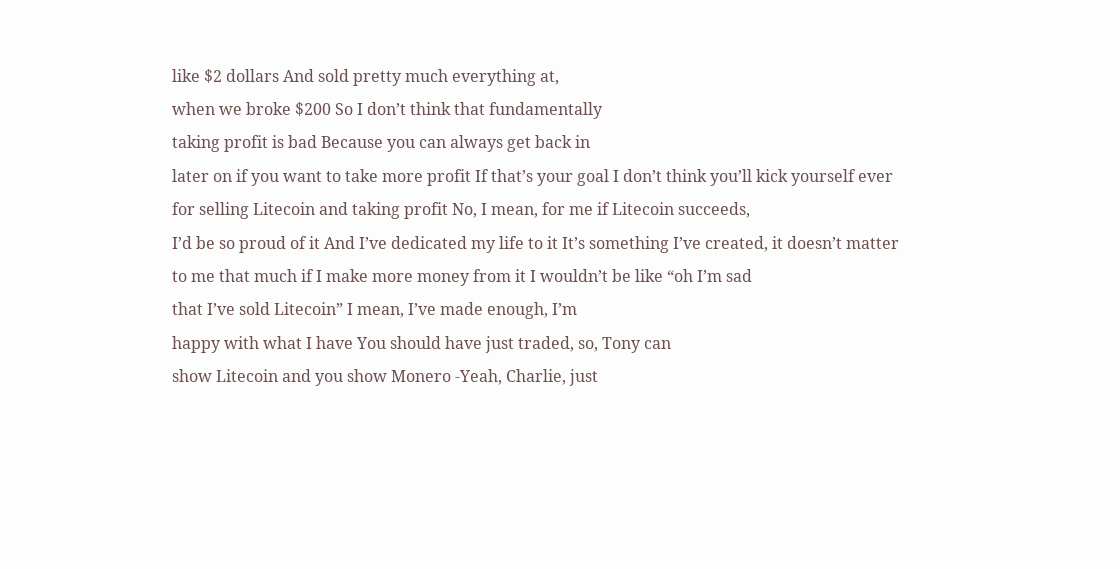like $2 dollars And sold pretty much everything at,
when we broke $200 So I don’t think that fundamentally
taking profit is bad Because you can always get back in
later on if you want to take more profit If that’s your goal I don’t think you’ll kick yourself ever
for selling Litecoin and taking profit No, I mean, for me if Litecoin succeeds,
I’d be so proud of it And I’ve dedicated my life to it It’s something I’ve created, it doesn’t matter
to me that much if I make more money from it I wouldn’t be like “oh I’m sad
that I’ve sold Litecoin” I mean, I’ve made enough, I’m
happy with what I have You should have just traded, so, Tony can
show Litecoin and you show Monero -Yeah, Charlie, just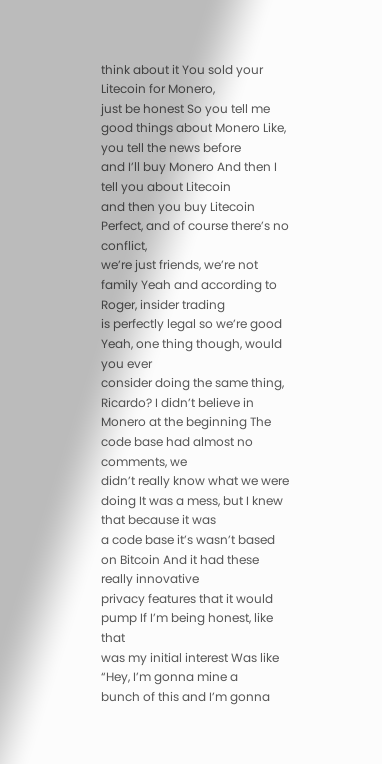think about it You sold your Litecoin for Monero,
just be honest So you tell me good things about Monero Like, you tell the news before
and I’ll buy Monero And then I tell you about Litecoin
and then you buy Litecoin Perfect, and of course there’s no conflict,
we’re just friends, we’re not family Yeah and according to Roger, insider trading
is perfectly legal so we’re good Yeah, one thing though, would you ever
consider doing the same thing, Ricardo? I didn’t believe in Monero at the beginning The code base had almost no comments, we
didn’t really know what we were doing It was a mess, but I knew that because it was
a code base it’s wasn’t based on Bitcoin And it had these really innovative
privacy features that it would pump If I’m being honest, like that
was my initial interest Was like “Hey, I’m gonna mine a
bunch of this and I’m gonna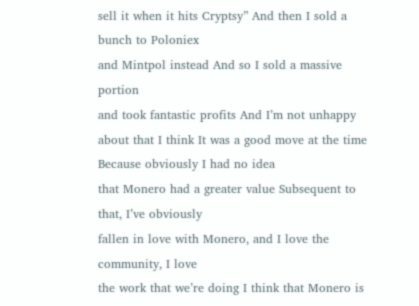sell it when it hits Cryptsy” And then I sold a bunch to Poloniex
and Mintpol instead And so I sold a massive portion
and took fantastic profits And I’m not unhappy about that I think It was a good move at the time Because obviously I had no idea
that Monero had a greater value Subsequent to that, I’ve obviously
fallen in love with Monero, and I love the community, I love
the work that we’re doing I think that Monero is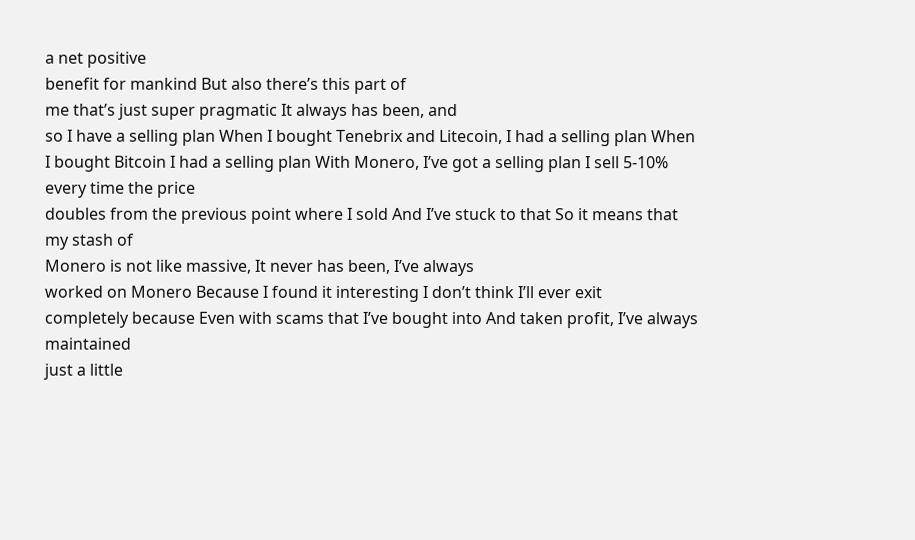a net positive
benefit for mankind But also there’s this part of
me that’s just super pragmatic It always has been, and
so I have a selling plan When I bought Tenebrix and Litecoin, I had a selling plan When I bought Bitcoin I had a selling plan With Monero, I’ve got a selling plan I sell 5-10% every time the price
doubles from the previous point where I sold And I’ve stuck to that So it means that my stash of
Monero is not like massive, It never has been, I’ve always
worked on Monero Because I found it interesting I don’t think I’ll ever exit
completely because Even with scams that I’ve bought into And taken profit, I’ve always maintained
just a little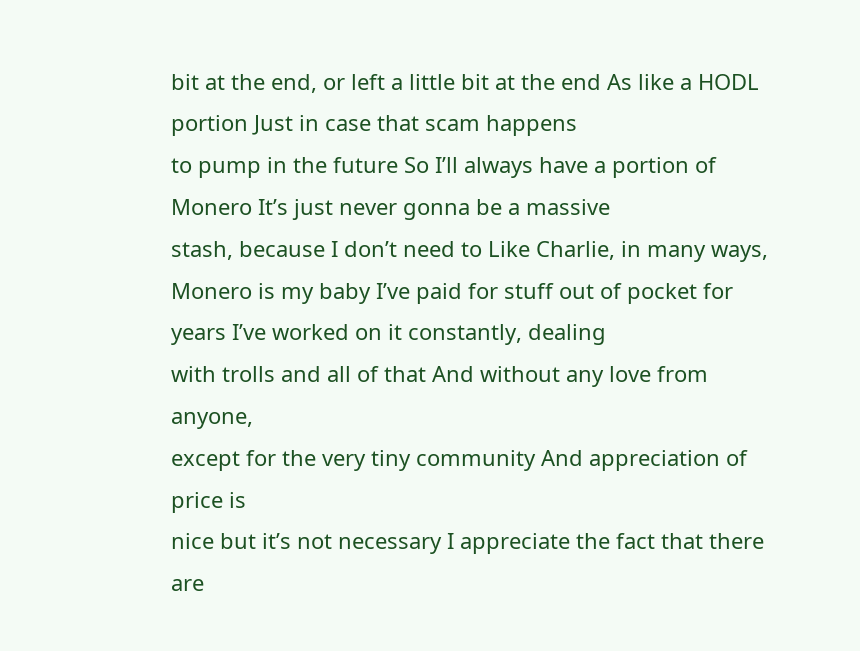bit at the end, or left a little bit at the end As like a HODL portion Just in case that scam happens
to pump in the future So I’ll always have a portion of Monero It’s just never gonna be a massive
stash, because I don’t need to Like Charlie, in many ways, Monero is my baby I’ve paid for stuff out of pocket for years I’ve worked on it constantly, dealing
with trolls and all of that And without any love from anyone,
except for the very tiny community And appreciation of price is
nice but it’s not necessary I appreciate the fact that there
are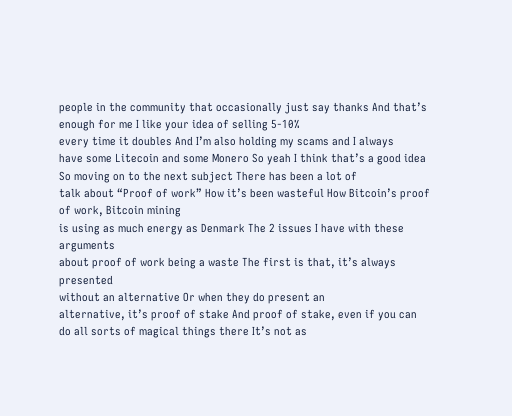people in the community that occasionally just say thanks And that’s enough for me I like your idea of selling 5-10%
every time it doubles And I’m also holding my scams and I always
have some Litecoin and some Monero So yeah I think that’s a good idea So moving on to the next subject There has been a lot of
talk about “Proof of work” How it’s been wasteful How Bitcoin’s proof of work, Bitcoin mining
is using as much energy as Denmark The 2 issues I have with these arguments
about proof of work being a waste The first is that, it’s always presented
without an alternative Or when they do present an
alternative, it’s proof of stake And proof of stake, even if you can
do all sorts of magical things there It’s not as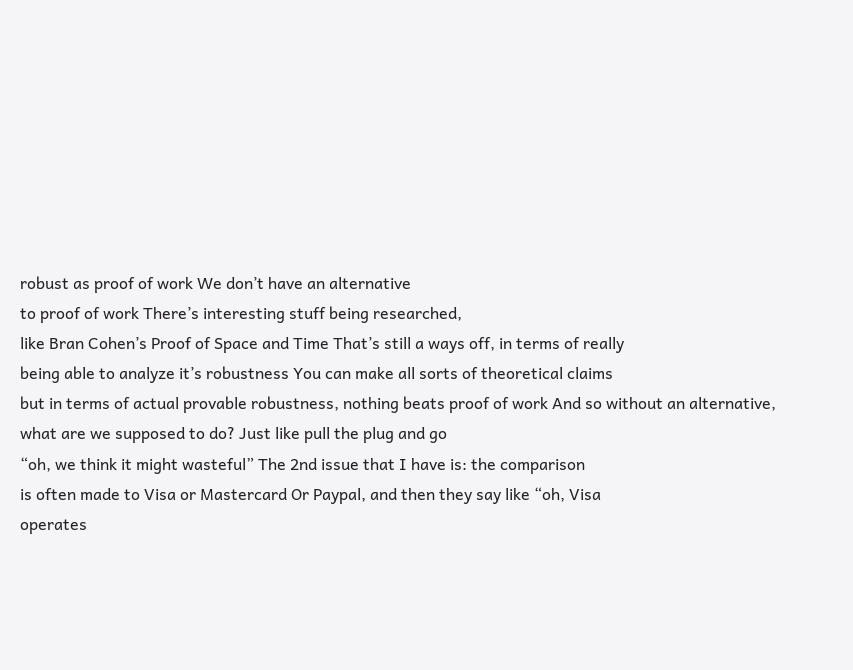robust as proof of work We don’t have an alternative
to proof of work There’s interesting stuff being researched,
like Bran Cohen’s Proof of Space and Time That’s still a ways off, in terms of really
being able to analyze it’s robustness You can make all sorts of theoretical claims
but in terms of actual provable robustness, nothing beats proof of work And so without an alternative,
what are we supposed to do? Just like pull the plug and go
“oh, we think it might wasteful” The 2nd issue that I have is: the comparison
is often made to Visa or Mastercard Or Paypal, and then they say like “oh, Visa
operates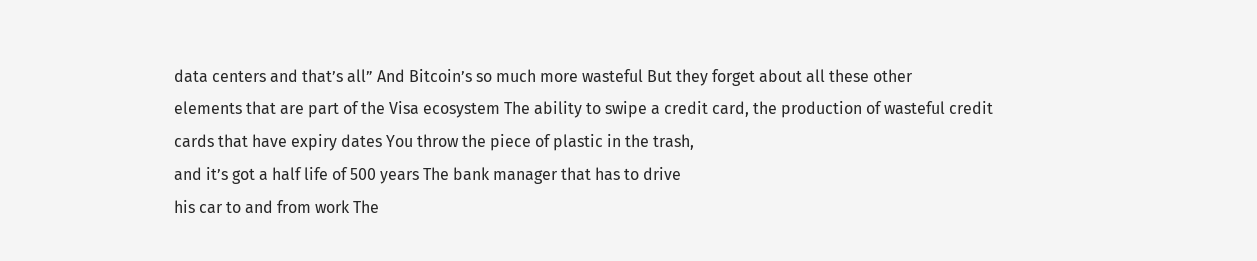data centers and that’s all” And Bitcoin’s so much more wasteful But they forget about all these other
elements that are part of the Visa ecosystem The ability to swipe a credit card, the production of wasteful credit
cards that have expiry dates You throw the piece of plastic in the trash,
and it’s got a half life of 500 years The bank manager that has to drive
his car to and from work The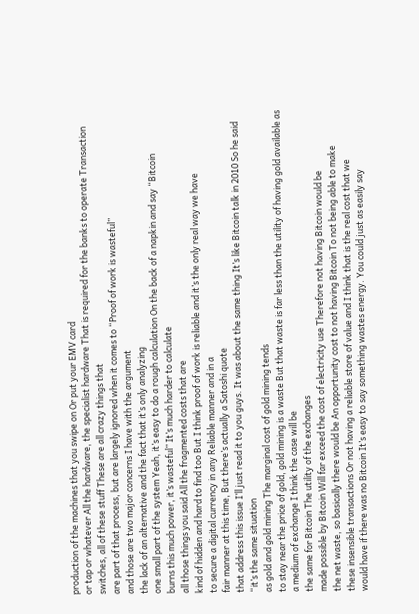production of the machines that you swipe on Or put your EMV card
or tap or whatever All the hardware, the specialist hardware That is required for the banks to operate Transaction switches, all of these stuff These are all crazy things that
are part of that process, but are largely ignored when it comes to “Proof of work is wasteful”
and those are two major concerns I have with the argument
the lack of an alternative and the fact that it’s only analyzing
one small part of the system Yeah, it’s easy to do a rough calculation On the back of a napkin and say “Bitcoin
burns this much power, it’s wasteful” It’s much harder to calculate
all those things you said All the fragmented costs that are
kind of hidden and hard to find too But I think proof of work is reliable and it’s the only real way we have
to secure a digital currency in any Reliable manner and in a
fair manner at this time, But there’s actually a Satoshi quote
that address this issue I’ll just read it to you guys. It was about the same thing It’s like Bitcoin talk in 2010 So he said “it’s the same situation
as gold and gold mining The marginal cost of gold mining tends
to stay near the price of gold, gold mining is a waste But that waste is far less than the utility of having gold available as
a medium of exchange I think the case will be
the same for Bitcoin The utility of the exchanges
made possible by Bitcoin Will far exceed the cost of electricity use Therefore not having Bitcoin would be
the net waste, so basically there would be An opportunity cost to not having Bitcoin To not being able to make
these insensible transactions Or not having a reliable store of value and I think that is the real cost that we
would have if there was no Bitcoin It’s easy to say something wastes energy. You could just as easily say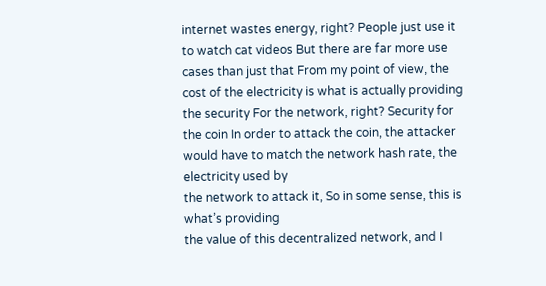internet wastes energy, right? People just use it to watch cat videos But there are far more use
cases than just that From my point of view, the
cost of the electricity is what is actually providing the security For the network, right? Security for the coin In order to attack the coin, the attacker
would have to match the network hash rate, the electricity used by
the network to attack it, So in some sense, this is what’s providing
the value of this decentralized network, and I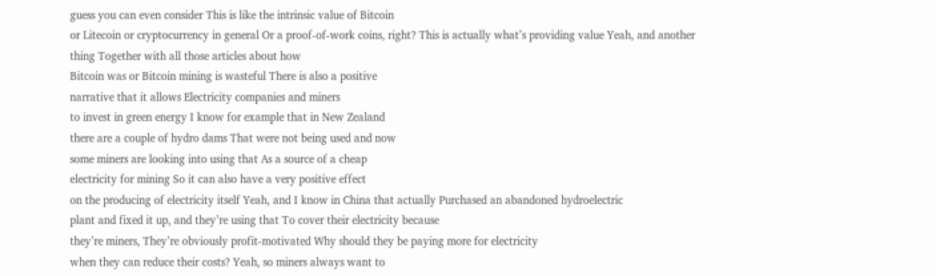guess you can even consider This is like the intrinsic value of Bitcoin
or Litecoin or cryptocurrency in general Or a proof-of-work coins, right? This is actually what’s providing value Yeah, and another thing Together with all those articles about how
Bitcoin was or Bitcoin mining is wasteful There is also a positive
narrative that it allows Electricity companies and miners
to invest in green energy I know for example that in New Zealand
there are a couple of hydro dams That were not being used and now
some miners are looking into using that As a source of a cheap
electricity for mining So it can also have a very positive effect
on the producing of electricity itself Yeah, and I know in China that actually Purchased an abandoned hydroelectric
plant and fixed it up, and they’re using that To cover their electricity because
they’re miners, They’re obviously profit-motivated Why should they be paying more for electricity
when they can reduce their costs? Yeah, so miners always want to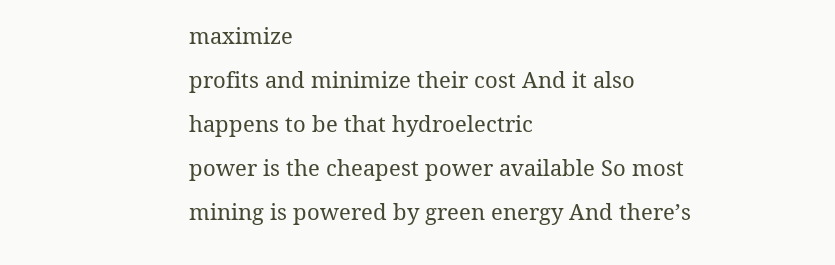maximize
profits and minimize their cost And it also happens to be that hydroelectric
power is the cheapest power available So most mining is powered by green energy And there’s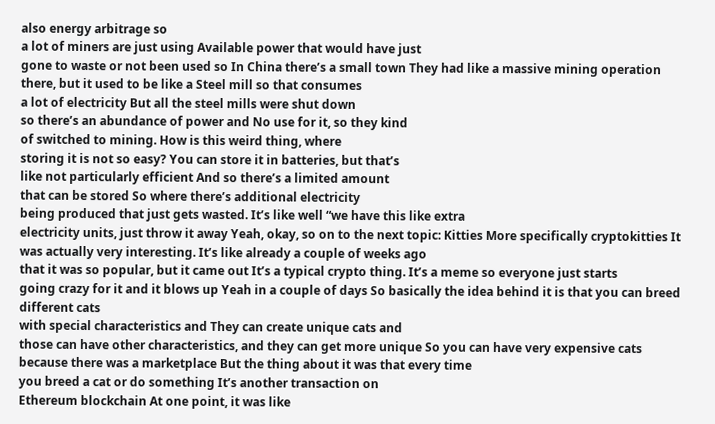also energy arbitrage so
a lot of miners are just using Available power that would have just
gone to waste or not been used so In China there’s a small town They had like a massive mining operation
there, but it used to be like a Steel mill so that consumes
a lot of electricity But all the steel mills were shut down
so there’s an abundance of power and No use for it, so they kind
of switched to mining. How is this weird thing, where
storing it is not so easy? You can store it in batteries, but that’s
like not particularly efficient And so there’s a limited amount
that can be stored So where there’s additional electricity
being produced that just gets wasted. It’s like well “we have this like extra
electricity units, just throw it away Yeah, okay, so on to the next topic: Kitties More specifically cryptokitties It was actually very interesting. It’s like already a couple of weeks ago
that it was so popular, but it came out It’s a typical crypto thing. It’s a meme so everyone just starts
going crazy for it and it blows up Yeah in a couple of days So basically the idea behind it is that you can breed different cats
with special characteristics and They can create unique cats and
those can have other characteristics, and they can get more unique So you can have very expensive cats
because there was a marketplace But the thing about it was that every time
you breed a cat or do something It’s another transaction on
Ethereum blockchain At one point, it was like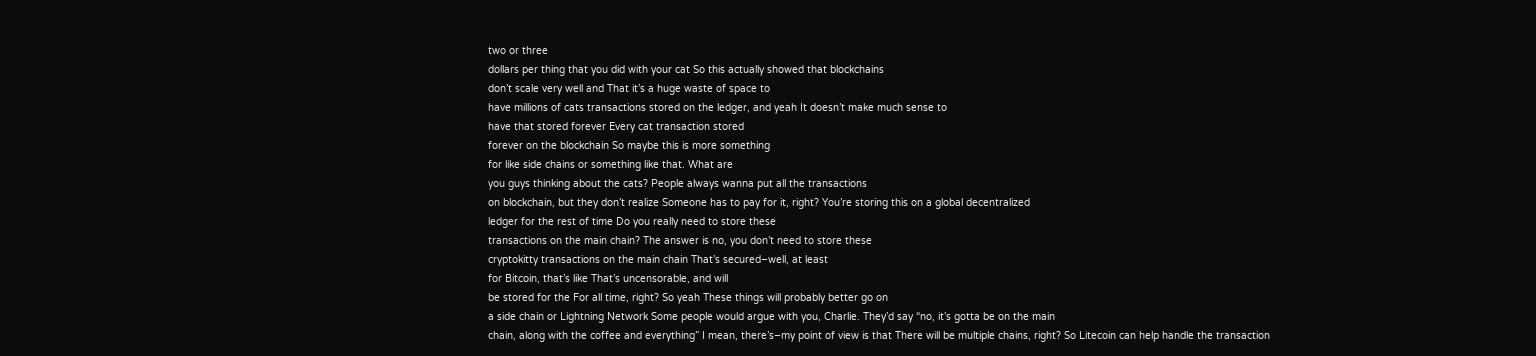two or three
dollars per thing that you did with your cat So this actually showed that blockchains
don’t scale very well and That it’s a huge waste of space to
have millions of cats transactions stored on the ledger, and yeah It doesn’t make much sense to
have that stored forever Every cat transaction stored
forever on the blockchain So maybe this is more something
for like side chains or something like that. What are
you guys thinking about the cats? People always wanna put all the transactions
on blockchain, but they don’t realize Someone has to pay for it, right? You’re storing this on a global decentralized
ledger for the rest of time Do you really need to store these
transactions on the main chain? The answer is no, you don’t need to store these
cryptokitty transactions on the main chain That’s secured–well, at least
for Bitcoin, that’s like That’s uncensorable, and will
be stored for the For all time, right? So yeah These things will probably better go on
a side chain or Lightning Network Some people would argue with you, Charlie. They’d say “no, it’s gotta be on the main
chain, along with the coffee and everything” I mean, there’s–my point of view is that There will be multiple chains, right? So Litecoin can help handle the transaction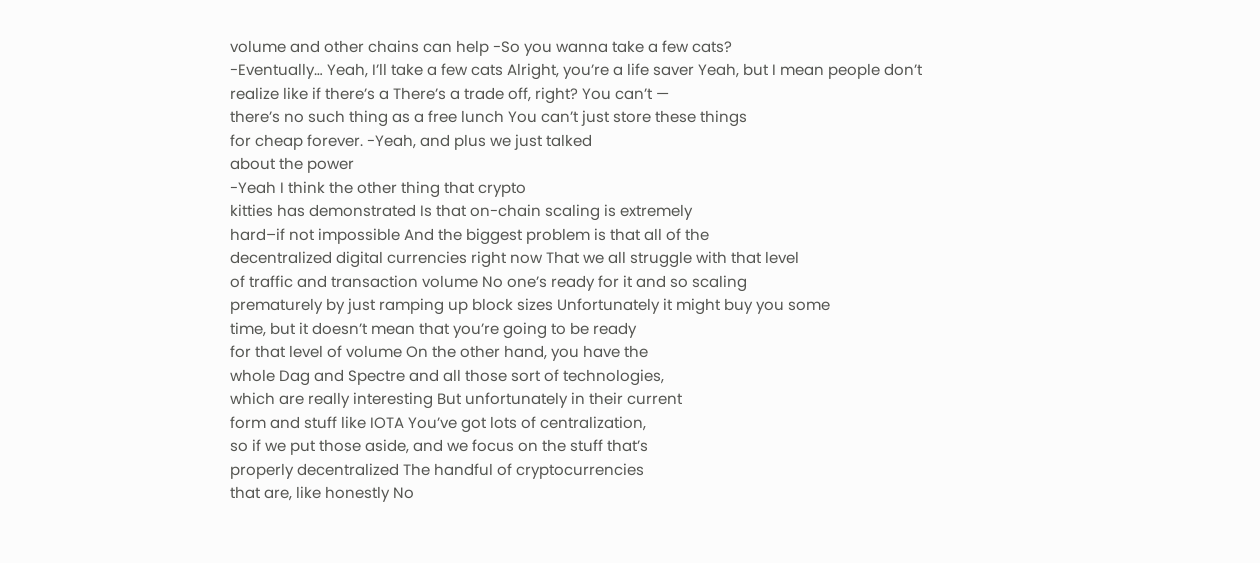volume and other chains can help -So you wanna take a few cats?
-Eventually… Yeah, I’ll take a few cats Alright, you’re a life saver Yeah, but I mean people don’t
realize like if there’s a There’s a trade off, right? You can’t —
there’s no such thing as a free lunch You can’t just store these things
for cheap forever. -Yeah, and plus we just talked
about the power
-Yeah I think the other thing that crypto
kitties has demonstrated Is that on-chain scaling is extremely
hard–if not impossible And the biggest problem is that all of the
decentralized digital currencies right now That we all struggle with that level
of traffic and transaction volume No one’s ready for it and so scaling
prematurely by just ramping up block sizes Unfortunately it might buy you some
time, but it doesn’t mean that you’re going to be ready
for that level of volume On the other hand, you have the
whole Dag and Spectre and all those sort of technologies,
which are really interesting But unfortunately in their current
form and stuff like IOTA You’ve got lots of centralization,
so if we put those aside, and we focus on the stuff that’s
properly decentralized The handful of cryptocurrencies
that are, like honestly No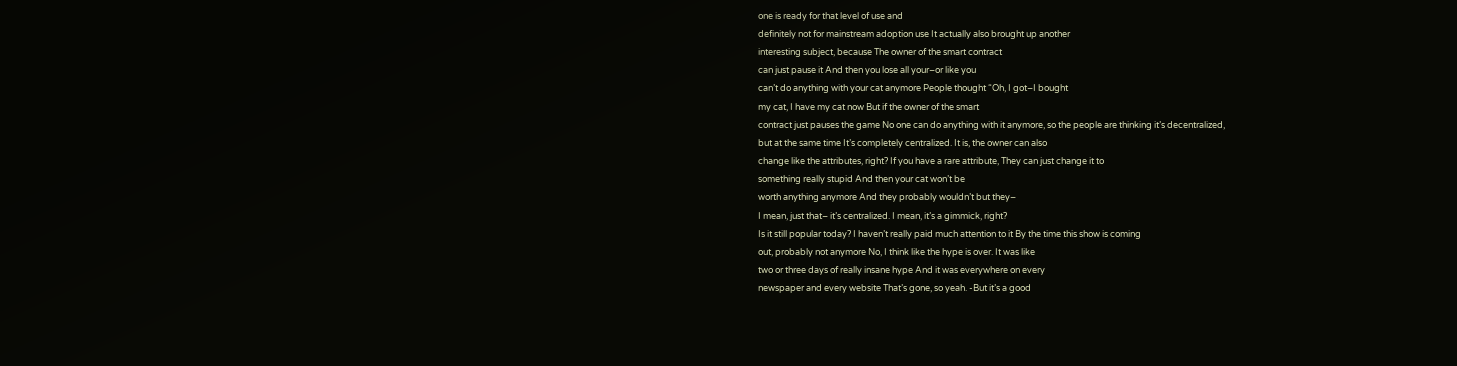one is ready for that level of use and
definitely not for mainstream adoption use It actually also brought up another
interesting subject, because The owner of the smart contract
can just pause it And then you lose all your–or like you
can’t do anything with your cat anymore People thought “Oh, I got–I bought
my cat, I have my cat now But if the owner of the smart
contract just pauses the game No one can do anything with it anymore, so the people are thinking it’s decentralized,
but at the same time It’s completely centralized. It is, the owner can also
change like the attributes, right? If you have a rare attribute, They can just change it to
something really stupid And then your cat won’t be
worth anything anymore And they probably wouldn’t but they–
I mean, just that– it’s centralized. I mean, it’s a gimmick, right?
Is it still popular today? I haven’t really paid much attention to it By the time this show is coming
out, probably not anymore No, I think like the hype is over. It was like
two or three days of really insane hype And it was everywhere on every
newspaper and every website That’s gone, so yeah. -But it’s a good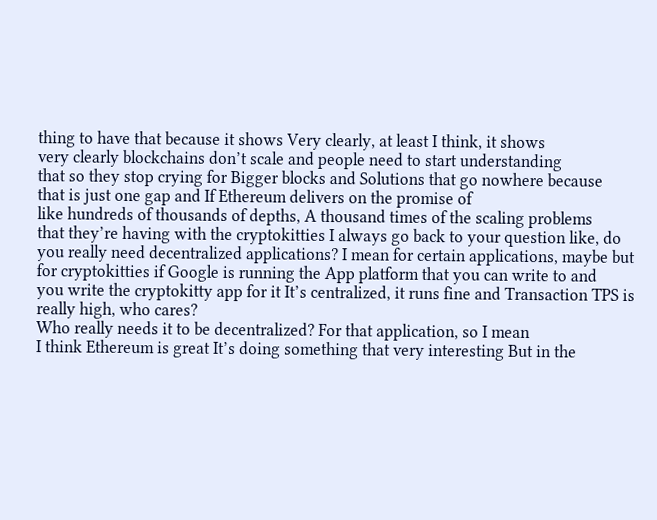thing to have that because it shows Very clearly, at least I think, it shows
very clearly blockchains don’t scale and people need to start understanding
that so they stop crying for Bigger blocks and Solutions that go nowhere because
that is just one gap and If Ethereum delivers on the promise of
like hundreds of thousands of depths, A thousand times of the scaling problems
that they’re having with the cryptokitties I always go back to your question like, do
you really need decentralized applications? I mean for certain applications, maybe but
for cryptokitties if Google is running the App platform that you can write to and
you write the cryptokitty app for it It’s centralized, it runs fine and Transaction TPS is really high, who cares?
Who really needs it to be decentralized? For that application, so I mean
I think Ethereum is great It’s doing something that very interesting But in the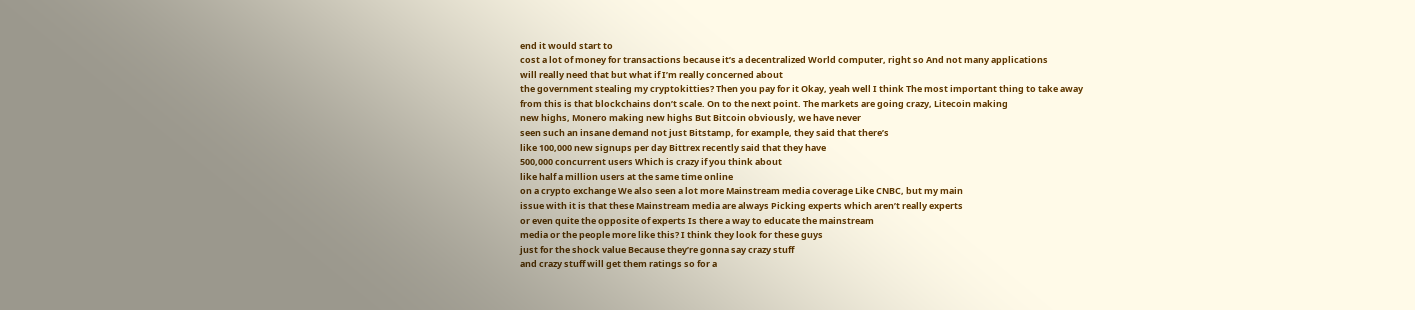end it would start to
cost a lot of money for transactions because it’s a decentralized World computer, right so And not many applications
will really need that but what if I’m really concerned about
the government stealing my cryptokitties? Then you pay for it Okay, yeah well I think The most important thing to take away
from this is that blockchains don’t scale. On to the next point. The markets are going crazy, Litecoin making
new highs, Monero making new highs But Bitcoin obviously, we have never
seen such an insane demand not just Bitstamp, for example, they said that there’s
like 100,000 new signups per day Bittrex recently said that they have
500,000 concurrent users Which is crazy if you think about
like half a million users at the same time online
on a crypto exchange We also seen a lot more Mainstream media coverage Like CNBC, but my main
issue with it is that these Mainstream media are always Picking experts which aren’t really experts
or even quite the opposite of experts Is there a way to educate the mainstream
media or the people more like this? I think they look for these guys
just for the shock value Because they’re gonna say crazy stuff
and crazy stuff will get them ratings so for a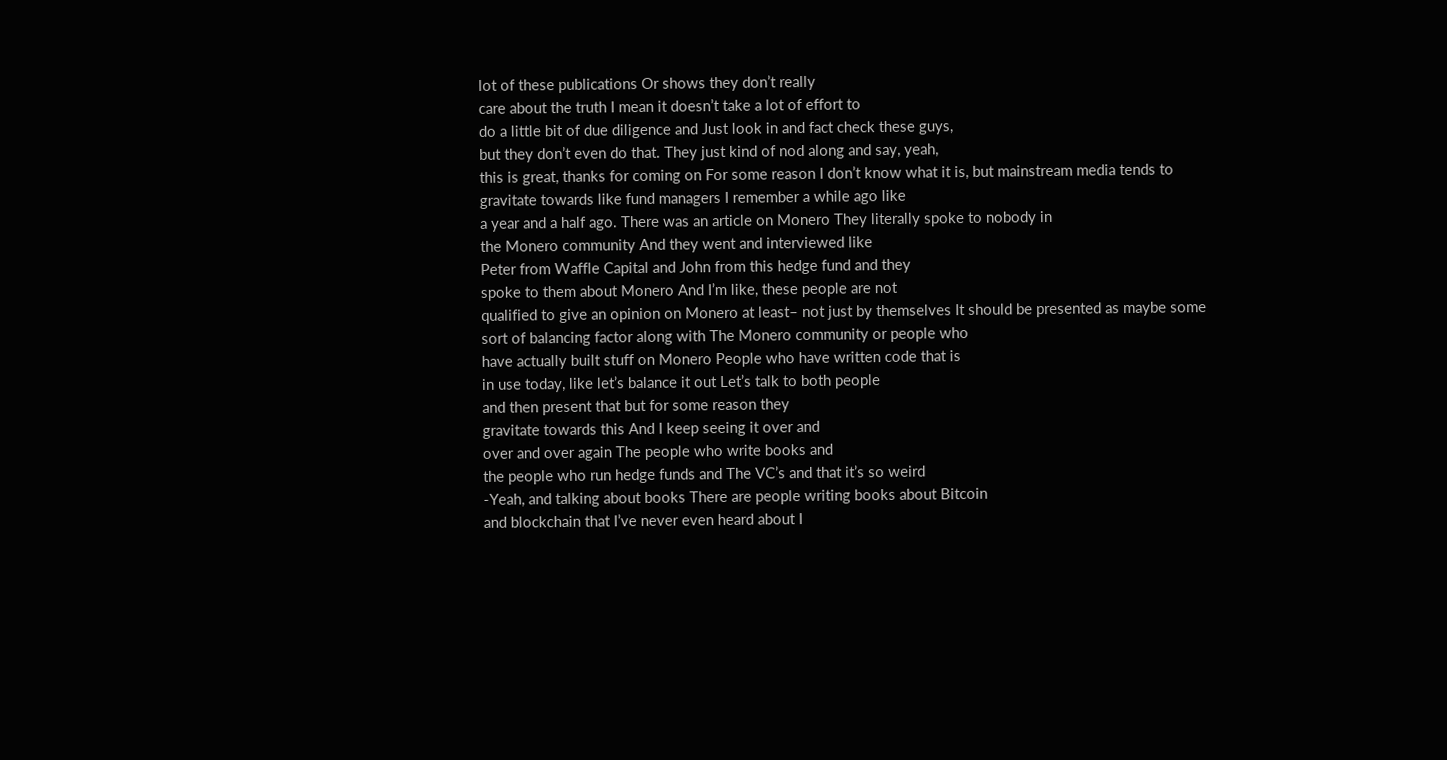lot of these publications Or shows they don’t really
care about the truth I mean it doesn’t take a lot of effort to
do a little bit of due diligence and Just look in and fact check these guys,
but they don’t even do that. They just kind of nod along and say, yeah,
this is great, thanks for coming on For some reason I don’t know what it is, but mainstream media tends to
gravitate towards like fund managers I remember a while ago like
a year and a half ago. There was an article on Monero They literally spoke to nobody in
the Monero community And they went and interviewed like
Peter from Waffle Capital and John from this hedge fund and they
spoke to them about Monero And I’m like, these people are not
qualified to give an opinion on Monero at least– not just by themselves It should be presented as maybe some
sort of balancing factor along with The Monero community or people who
have actually built stuff on Monero People who have written code that is
in use today, like let’s balance it out Let’s talk to both people
and then present that but for some reason they
gravitate towards this And I keep seeing it over and
over and over again The people who write books and
the people who run hedge funds and The VC’s and that it’s so weird
-Yeah, and talking about books There are people writing books about Bitcoin
and blockchain that I’ve never even heard about I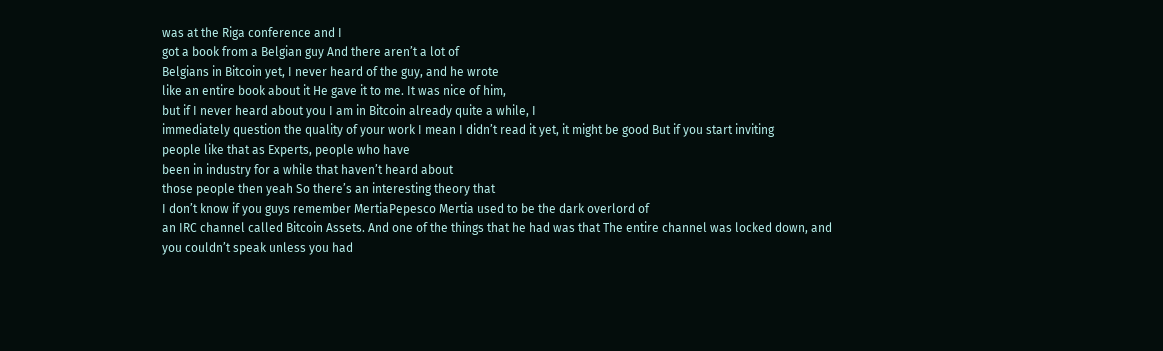was at the Riga conference and I
got a book from a Belgian guy And there aren’t a lot of
Belgians in Bitcoin yet, I never heard of the guy, and he wrote
like an entire book about it He gave it to me. It was nice of him,
but if I never heard about you I am in Bitcoin already quite a while, I
immediately question the quality of your work I mean I didn’t read it yet, it might be good But if you start inviting
people like that as Experts, people who have
been in industry for a while that haven’t heard about
those people then yeah So there’s an interesting theory that
I don’t know if you guys remember MertiaPepesco Mertia used to be the dark overlord of
an IRC channel called Bitcoin Assets. And one of the things that he had was that The entire channel was locked down, and
you couldn’t speak unless you had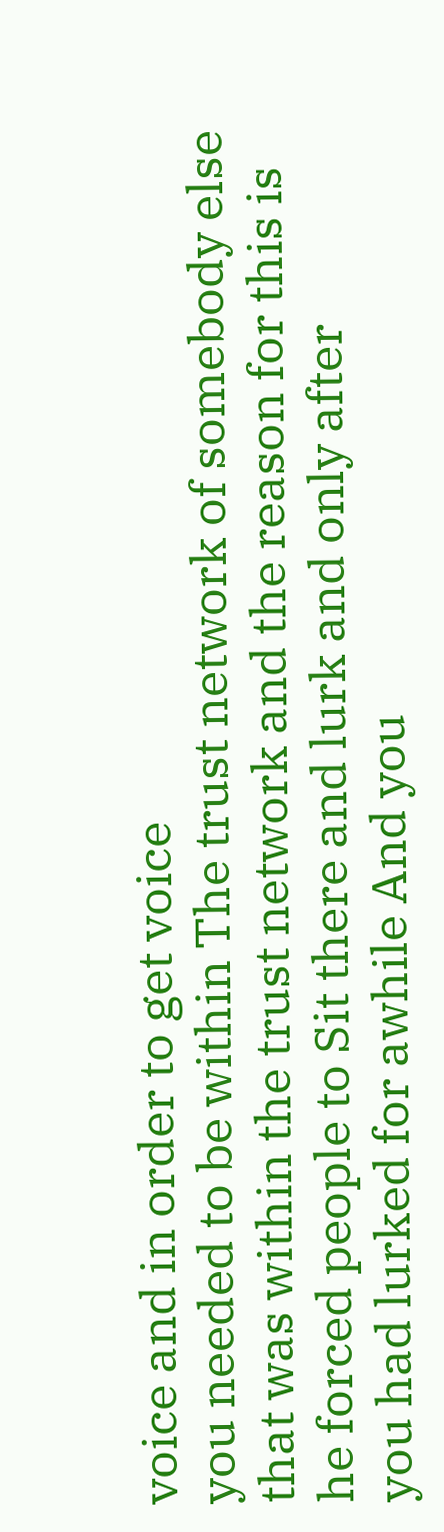voice and in order to get voice
you needed to be within The trust network of somebody else
that was within the trust network and the reason for this is
he forced people to Sit there and lurk and only after
you had lurked for awhile And you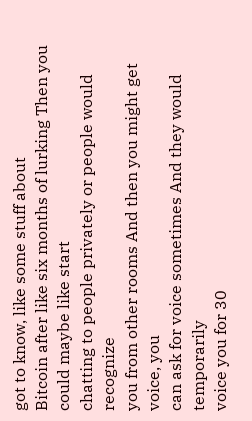got to know, like some stuff about
Bitcoin after like six months of lurking Then you could maybe like start
chatting to people privately or people would recognize
you from other rooms And then you might get voice, you
can ask for voice sometimes And they would temporarily
voice you for 30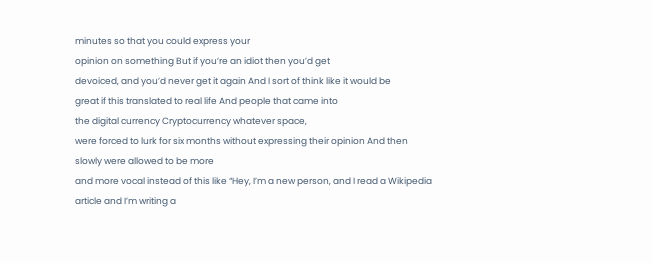minutes so that you could express your
opinion on something But if you’re an idiot then you’d get
devoiced, and you’d never get it again And I sort of think like it would be
great if this translated to real life And people that came into
the digital currency Cryptocurrency whatever space,
were forced to lurk for six months without expressing their opinion And then slowly were allowed to be more
and more vocal instead of this like “Hey, I’m a new person, and I read a Wikipedia
article and I’m writing a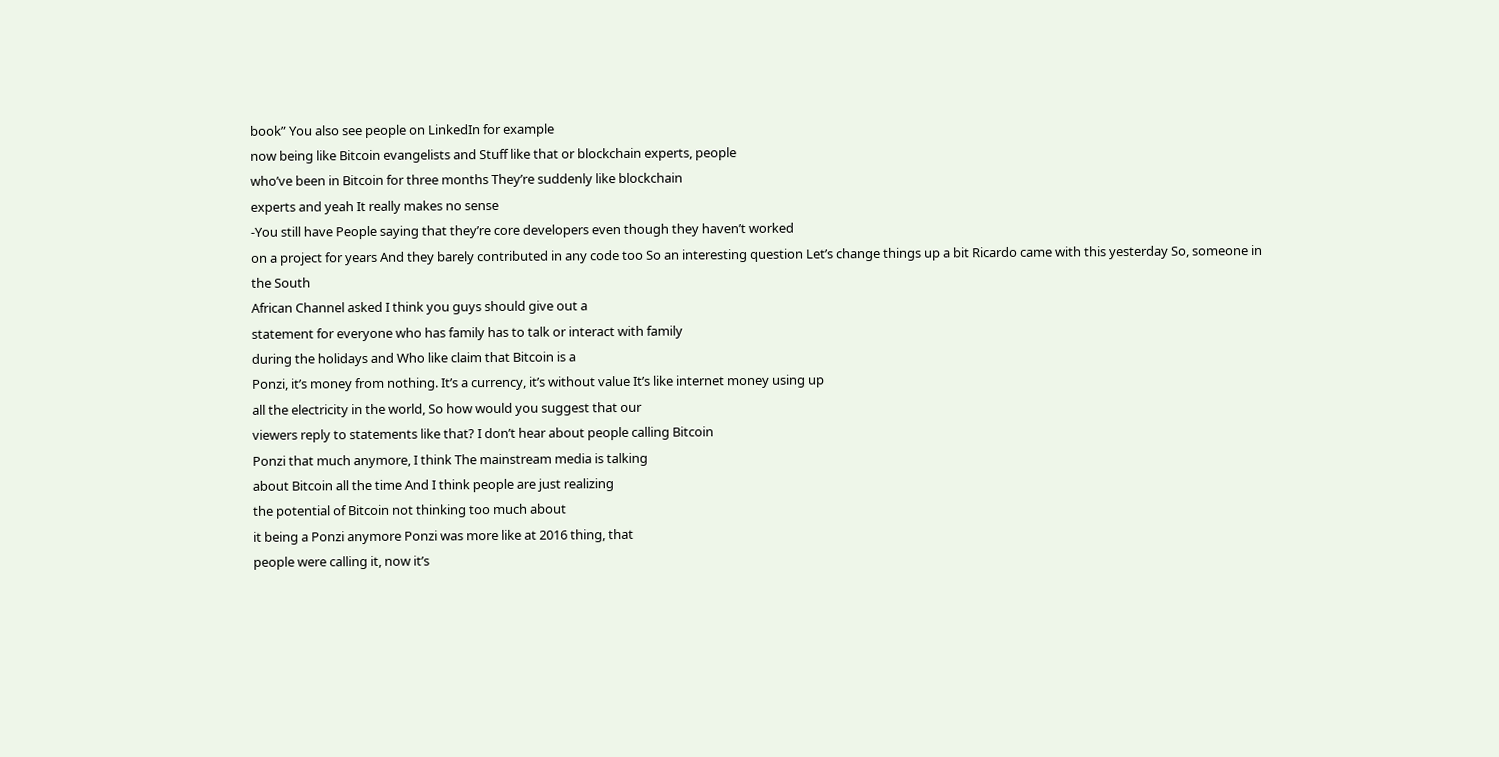book” You also see people on LinkedIn for example
now being like Bitcoin evangelists and Stuff like that or blockchain experts, people
who’ve been in Bitcoin for three months They’re suddenly like blockchain
experts and yeah It really makes no sense
-You still have People saying that they’re core developers even though they haven’t worked
on a project for years And they barely contributed in any code too So an interesting question Let’s change things up a bit Ricardo came with this yesterday So, someone in the South
African Channel asked I think you guys should give out a
statement for everyone who has family has to talk or interact with family
during the holidays and Who like claim that Bitcoin is a
Ponzi, it’s money from nothing. It’s a currency, it’s without value It’s like internet money using up
all the electricity in the world, So how would you suggest that our
viewers reply to statements like that? I don’t hear about people calling Bitcoin
Ponzi that much anymore, I think The mainstream media is talking
about Bitcoin all the time And I think people are just realizing
the potential of Bitcoin not thinking too much about
it being a Ponzi anymore Ponzi was more like at 2016 thing, that
people were calling it, now it’s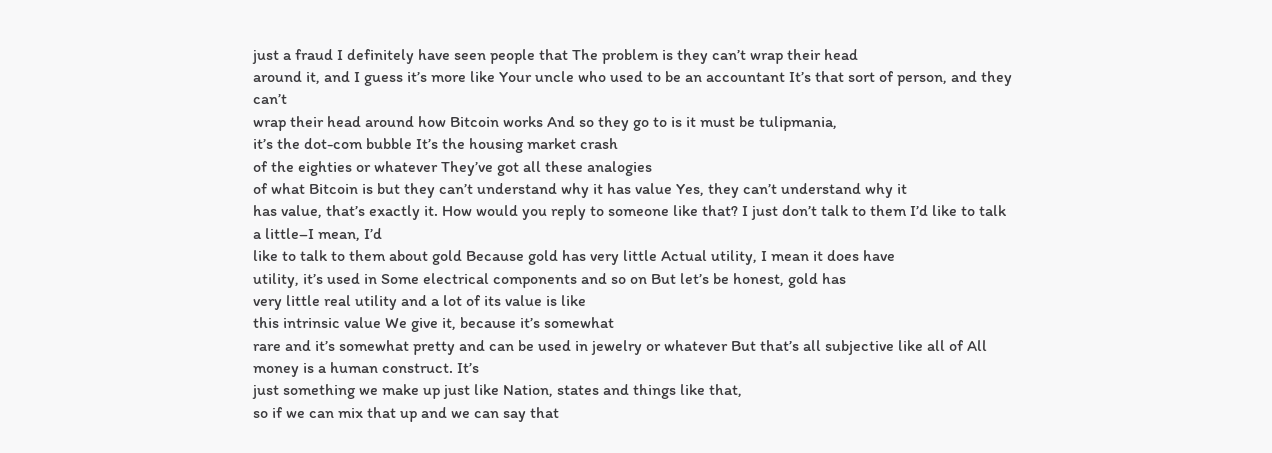just a fraud I definitely have seen people that The problem is they can’t wrap their head
around it, and I guess it’s more like Your uncle who used to be an accountant It’s that sort of person, and they can’t
wrap their head around how Bitcoin works And so they go to is it must be tulipmania,
it’s the dot-com bubble It’s the housing market crash
of the eighties or whatever They’ve got all these analogies
of what Bitcoin is but they can’t understand why it has value Yes, they can’t understand why it
has value, that’s exactly it. How would you reply to someone like that? I just don’t talk to them I’d like to talk a little–I mean, I’d
like to talk to them about gold Because gold has very little Actual utility, I mean it does have
utility, it’s used in Some electrical components and so on But let’s be honest, gold has
very little real utility and a lot of its value is like
this intrinsic value We give it, because it’s somewhat
rare and it’s somewhat pretty and can be used in jewelry or whatever But that’s all subjective like all of All money is a human construct. It’s
just something we make up just like Nation, states and things like that,
so if we can mix that up and we can say that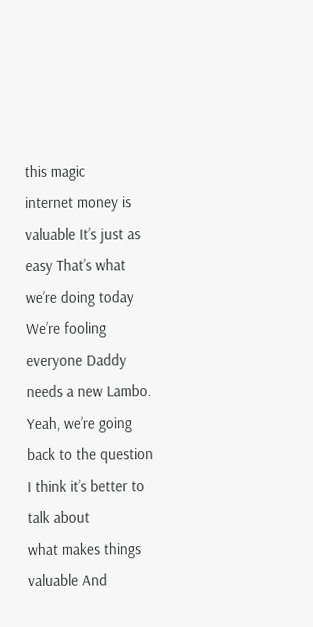this magic
internet money is valuable It’s just as easy That’s what we’re doing today We’re fooling everyone Daddy needs a new Lambo. Yeah, we’re going back to the question I think it’s better to talk about
what makes things valuable And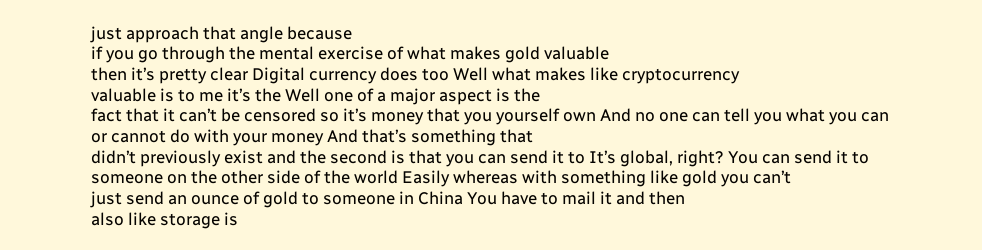just approach that angle because
if you go through the mental exercise of what makes gold valuable
then it’s pretty clear Digital currency does too Well what makes like cryptocurrency
valuable is to me it’s the Well one of a major aspect is the
fact that it can’t be censored so it’s money that you yourself own And no one can tell you what you can
or cannot do with your money And that’s something that
didn’t previously exist and the second is that you can send it to It’s global, right? You can send it to
someone on the other side of the world Easily whereas with something like gold you can’t
just send an ounce of gold to someone in China You have to mail it and then
also like storage is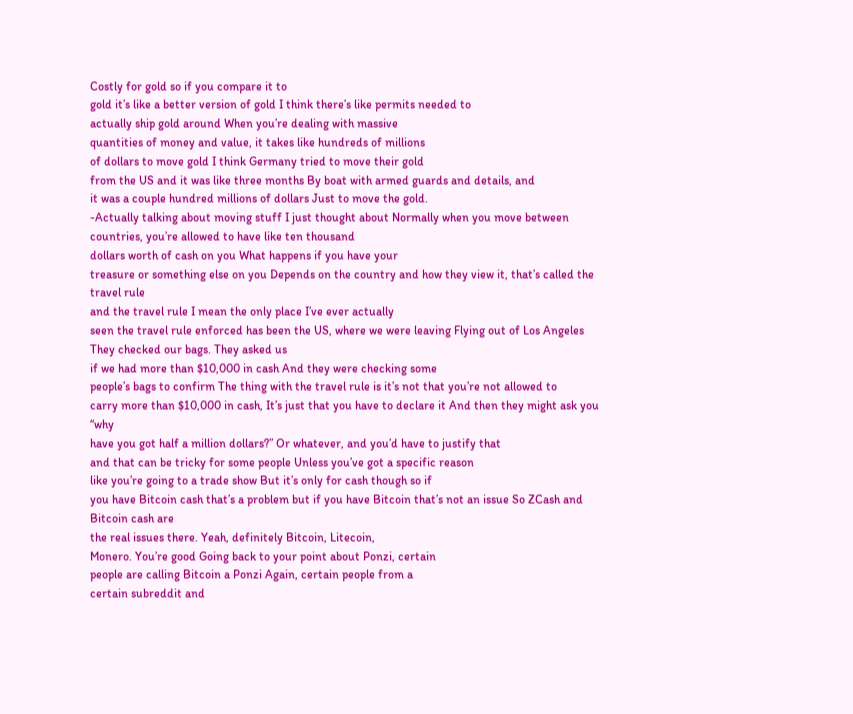Costly for gold so if you compare it to
gold it’s like a better version of gold I think there’s like permits needed to
actually ship gold around When you’re dealing with massive
quantities of money and value, it takes like hundreds of millions
of dollars to move gold I think Germany tried to move their gold
from the US and it was like three months By boat with armed guards and details, and
it was a couple hundred millions of dollars Just to move the gold.
-Actually talking about moving stuff I just thought about Normally when you move between countries, you’re allowed to have like ten thousand
dollars worth of cash on you What happens if you have your
treasure or something else on you Depends on the country and how they view it, that’s called the travel rule
and the travel rule I mean the only place I’ve ever actually
seen the travel rule enforced has been the US, where we were leaving Flying out of Los Angeles They checked our bags. They asked us
if we had more than $10,000 in cash And they were checking some
people’s bags to confirm The thing with the travel rule is it’s not that you’re not allowed to
carry more than $10,000 in cash, It’s just that you have to declare it And then they might ask you “why
have you got half a million dollars?” Or whatever, and you’d have to justify that
and that can be tricky for some people Unless you’ve got a specific reason
like you’re going to a trade show But it’s only for cash though so if
you have Bitcoin cash that’s a problem but if you have Bitcoin that’s not an issue So ZCash and Bitcoin cash are
the real issues there. Yeah, definitely Bitcoin, Litecoin,
Monero. You’re good Going back to your point about Ponzi, certain
people are calling Bitcoin a Ponzi Again, certain people from a
certain subreddit and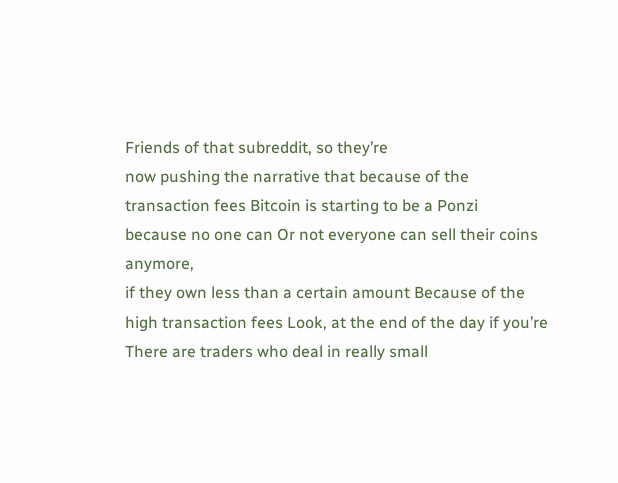Friends of that subreddit, so they’re
now pushing the narrative that because of the transaction fees Bitcoin is starting to be a Ponzi
because no one can Or not everyone can sell their coins anymore,
if they own less than a certain amount Because of the high transaction fees Look, at the end of the day if you’re There are traders who deal in really small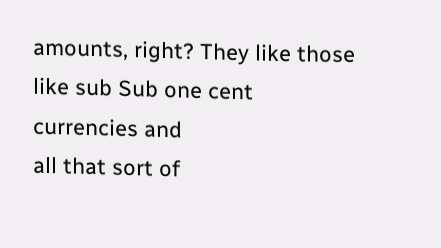amounts, right? They like those like sub Sub one cent currencies and
all that sort of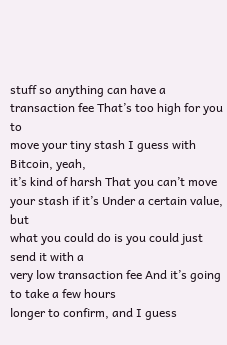stuff so anything can have a transaction fee That’s too high for you to
move your tiny stash I guess with Bitcoin, yeah,
it’s kind of harsh That you can’t move your stash if it’s Under a certain value, but
what you could do is you could just send it with a
very low transaction fee And it’s going to take a few hours
longer to confirm, and I guess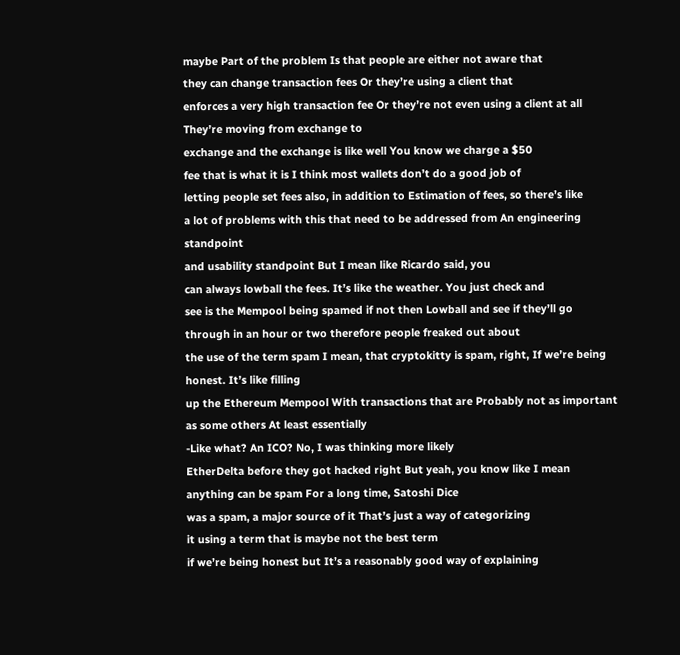maybe Part of the problem Is that people are either not aware that
they can change transaction fees Or they’re using a client that
enforces a very high transaction fee Or they’re not even using a client at all They’re moving from exchange to
exchange and the exchange is like well You know we charge a $50
fee that is what it is I think most wallets don’t do a good job of
letting people set fees also, in addition to Estimation of fees, so there’s like
a lot of problems with this that need to be addressed from An engineering standpoint
and usability standpoint But I mean like Ricardo said, you
can always lowball the fees. It’s like the weather. You just check and
see is the Mempool being spamed if not then Lowball and see if they’ll go
through in an hour or two therefore people freaked out about
the use of the term spam I mean, that cryptokitty is spam, right, If we’re being honest. It’s like filling
up the Ethereum Mempool With transactions that are Probably not as important as some others At least essentially
-Like what? An ICO? No, I was thinking more likely
EtherDelta before they got hacked right But yeah, you know like I mean
anything can be spam For a long time, Satoshi Dice
was a spam, a major source of it That’s just a way of categorizing
it using a term that is maybe not the best term
if we’re being honest but It’s a reasonably good way of explaining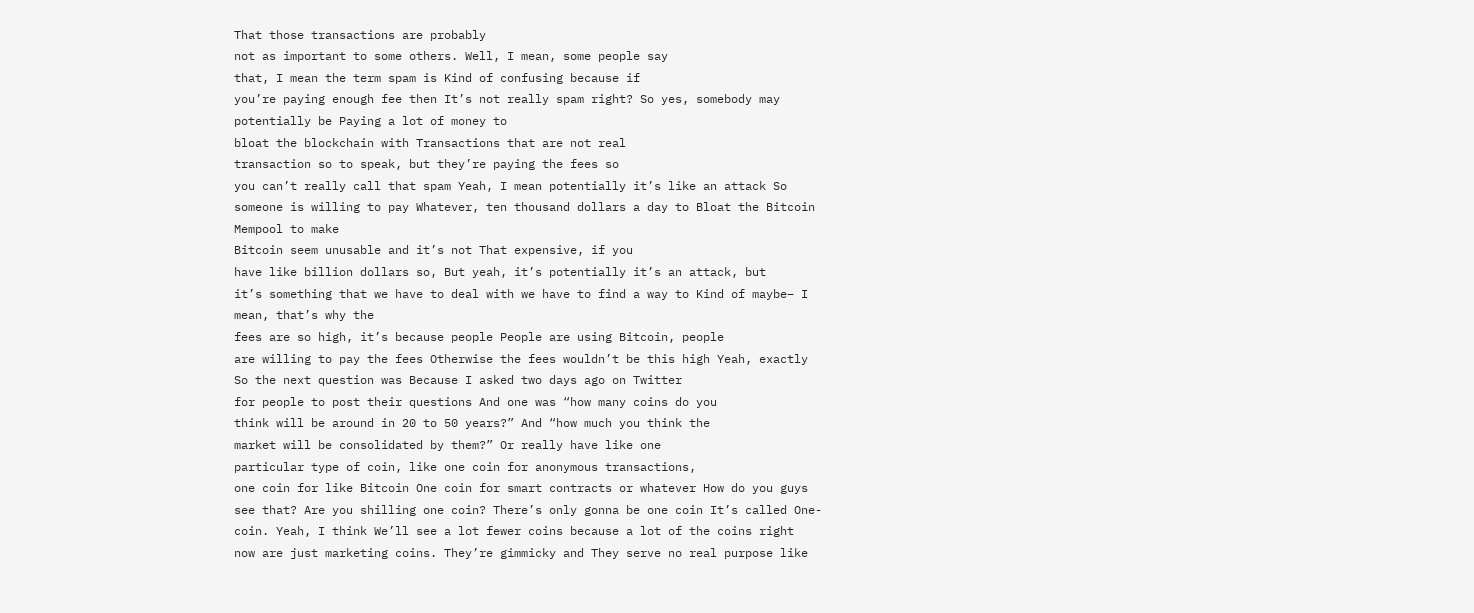That those transactions are probably
not as important to some others. Well, I mean, some people say
that, I mean the term spam is Kind of confusing because if
you’re paying enough fee then It’s not really spam right? So yes, somebody may potentially be Paying a lot of money to
bloat the blockchain with Transactions that are not real
transaction so to speak, but they’re paying the fees so
you can’t really call that spam Yeah, I mean potentially it’s like an attack So someone is willing to pay Whatever, ten thousand dollars a day to Bloat the Bitcoin Mempool to make
Bitcoin seem unusable and it’s not That expensive, if you
have like billion dollars so, But yeah, it’s potentially it’s an attack, but
it’s something that we have to deal with we have to find a way to Kind of maybe– I mean, that’s why the
fees are so high, it’s because people People are using Bitcoin, people
are willing to pay the fees Otherwise the fees wouldn’t be this high Yeah, exactly So the next question was Because I asked two days ago on Twitter
for people to post their questions And one was “how many coins do you
think will be around in 20 to 50 years?” And “how much you think the
market will be consolidated by them?” Or really have like one
particular type of coin, like one coin for anonymous transactions,
one coin for like Bitcoin One coin for smart contracts or whatever How do you guys see that? Are you shilling one coin? There’s only gonna be one coin It’s called One-coin. Yeah, I think We’ll see a lot fewer coins because a lot of the coins right
now are just marketing coins. They’re gimmicky and They serve no real purpose like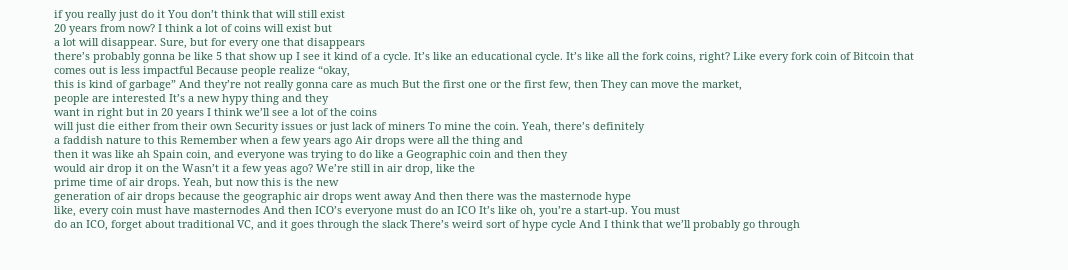if you really just do it You don’t think that will still exist
20 years from now? I think a lot of coins will exist but
a lot will disappear. Sure, but for every one that disappears
there’s probably gonna be like 5 that show up I see it kind of a cycle. It’s like an educational cycle. It’s like all the fork coins, right? Like every fork coin of Bitcoin that
comes out is less impactful Because people realize “okay,
this is kind of garbage” And they’re not really gonna care as much But the first one or the first few, then They can move the market,
people are interested It’s a new hypy thing and they
want in right but in 20 years I think we’ll see a lot of the coins
will just die either from their own Security issues or just lack of miners To mine the coin. Yeah, there’s definitely
a faddish nature to this Remember when a few years ago Air drops were all the thing and
then it was like ah Spain coin, and everyone was trying to do like a Geographic coin and then they
would air drop it on the Wasn’t it a few yeas ago? We’re still in air drop, like the
prime time of air drops. Yeah, but now this is the new
generation of air drops because the geographic air drops went away And then there was the masternode hype
like, every coin must have masternodes And then ICO’s everyone must do an ICO It’s like oh, you’re a start-up. You must
do an ICO, forget about traditional VC, and it goes through the slack There’s weird sort of hype cycle And I think that we’ll probably go through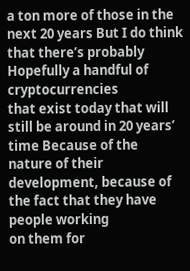a ton more of those in the next 20 years But I do think that there’s probably Hopefully a handful of cryptocurrencies
that exist today that will still be around in 20 years’ time Because of the nature of their
development, because of the fact that they have people working
on them for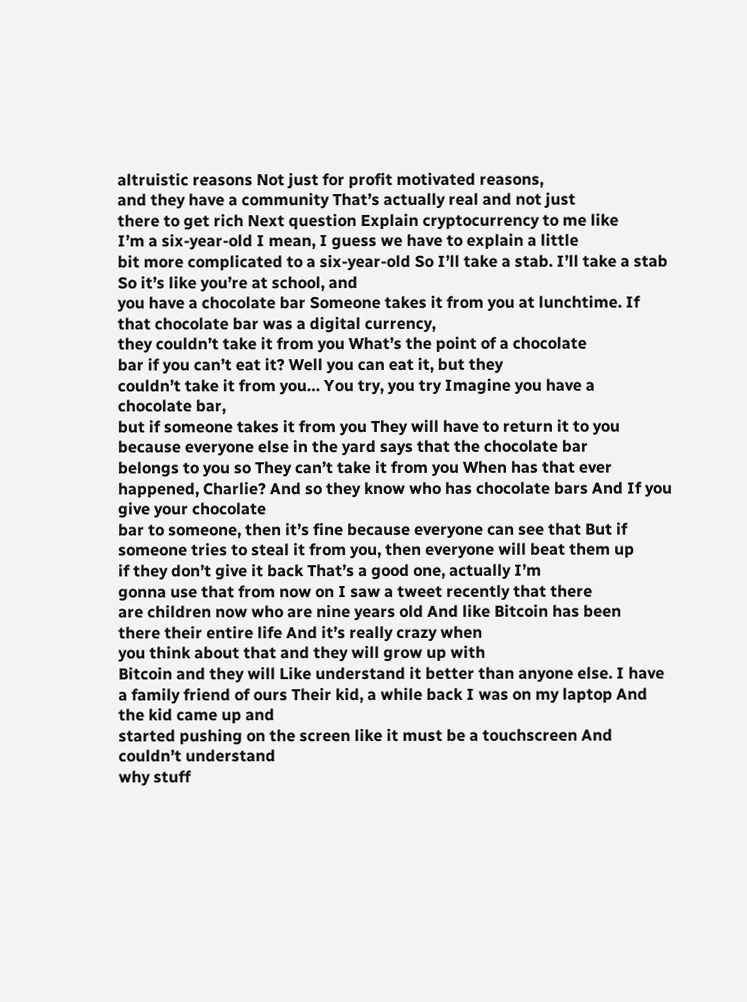altruistic reasons Not just for profit motivated reasons,
and they have a community That’s actually real and not just
there to get rich Next question Explain cryptocurrency to me like
I’m a six-year-old I mean, I guess we have to explain a little
bit more complicated to a six-year-old So I’ll take a stab. I’ll take a stab So it’s like you’re at school, and
you have a chocolate bar Someone takes it from you at lunchtime. If that chocolate bar was a digital currency,
they couldn’t take it from you What’s the point of a chocolate
bar if you can’t eat it? Well you can eat it, but they
couldn’t take it from you… You try, you try Imagine you have a chocolate bar,
but if someone takes it from you They will have to return it to you
because everyone else in the yard says that the chocolate bar
belongs to you so They can’t take it from you When has that ever happened, Charlie? And so they know who has chocolate bars And If you give your chocolate
bar to someone, then it’s fine because everyone can see that But if someone tries to steal it from you, then everyone will beat them up
if they don’t give it back That’s a good one, actually I’m
gonna use that from now on I saw a tweet recently that there
are children now who are nine years old And like Bitcoin has been
there their entire life And it’s really crazy when
you think about that and they will grow up with
Bitcoin and they will Like understand it better than anyone else. I have a family friend of ours Their kid, a while back I was on my laptop And the kid came up and
started pushing on the screen like it must be a touchscreen And couldn’t understand
why stuff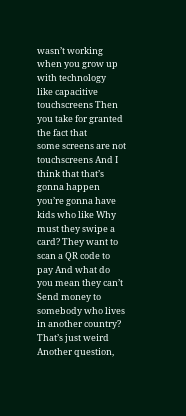wasn’t working when you grow up with technology
like capacitive touchscreens Then you take for granted the fact that
some screens are not touchscreens And I think that that’s gonna happen
you’re gonna have kids who like Why must they swipe a card? They want to scan a QR code to pay And what do you mean they can’t Send money to somebody who lives
in another country? That’s just weird Another question,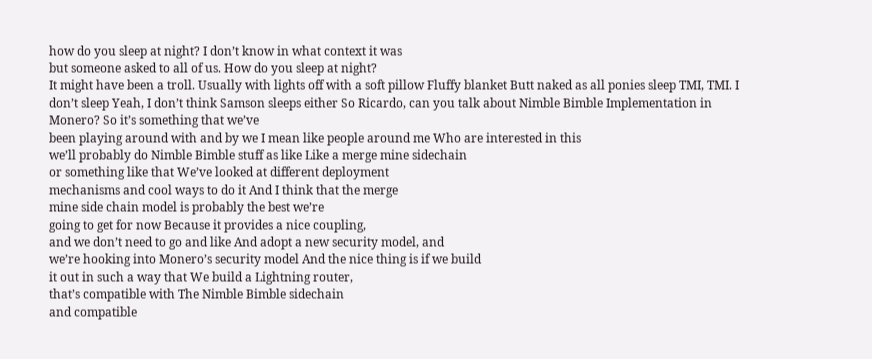how do you sleep at night? I don’t know in what context it was
but someone asked to all of us. How do you sleep at night?
It might have been a troll. Usually with lights off with a soft pillow Fluffy blanket Butt naked as all ponies sleep TMI, TMI. I don’t sleep Yeah, I don’t think Samson sleeps either So Ricardo, can you talk about Nimble Bimble Implementation in Monero? So it’s something that we’ve
been playing around with and by we I mean like people around me Who are interested in this
we’ll probably do Nimble Bimble stuff as like Like a merge mine sidechain
or something like that We’ve looked at different deployment
mechanisms and cool ways to do it And I think that the merge
mine side chain model is probably the best we’re
going to get for now Because it provides a nice coupling,
and we don’t need to go and like And adopt a new security model, and
we’re hooking into Monero’s security model And the nice thing is if we build
it out in such a way that We build a Lightning router,
that’s compatible with The Nimble Bimble sidechain
and compatible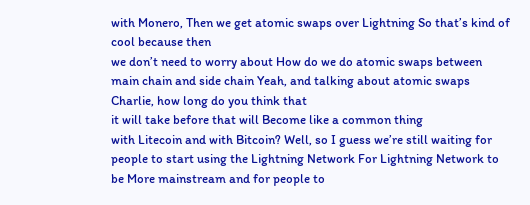with Monero, Then we get atomic swaps over Lightning So that’s kind of cool because then
we don’t need to worry about How do we do atomic swaps between
main chain and side chain Yeah, and talking about atomic swaps Charlie, how long do you think that
it will take before that will Become like a common thing
with Litecoin and with Bitcoin? Well, so I guess we’re still waiting for
people to start using the Lightning Network For Lightning Network to be More mainstream and for people to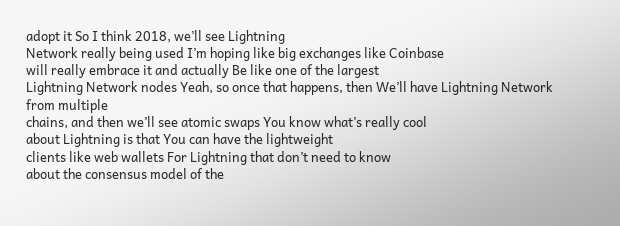adopt it So I think 2018, we’ll see Lightning
Network really being used I’m hoping like big exchanges like Coinbase
will really embrace it and actually Be like one of the largest
Lightning Network nodes Yeah, so once that happens, then We’ll have Lightning Network from multiple
chains, and then we’ll see atomic swaps You know what’s really cool
about Lightning is that You can have the lightweight
clients like web wallets For Lightning that don’t need to know
about the consensus model of the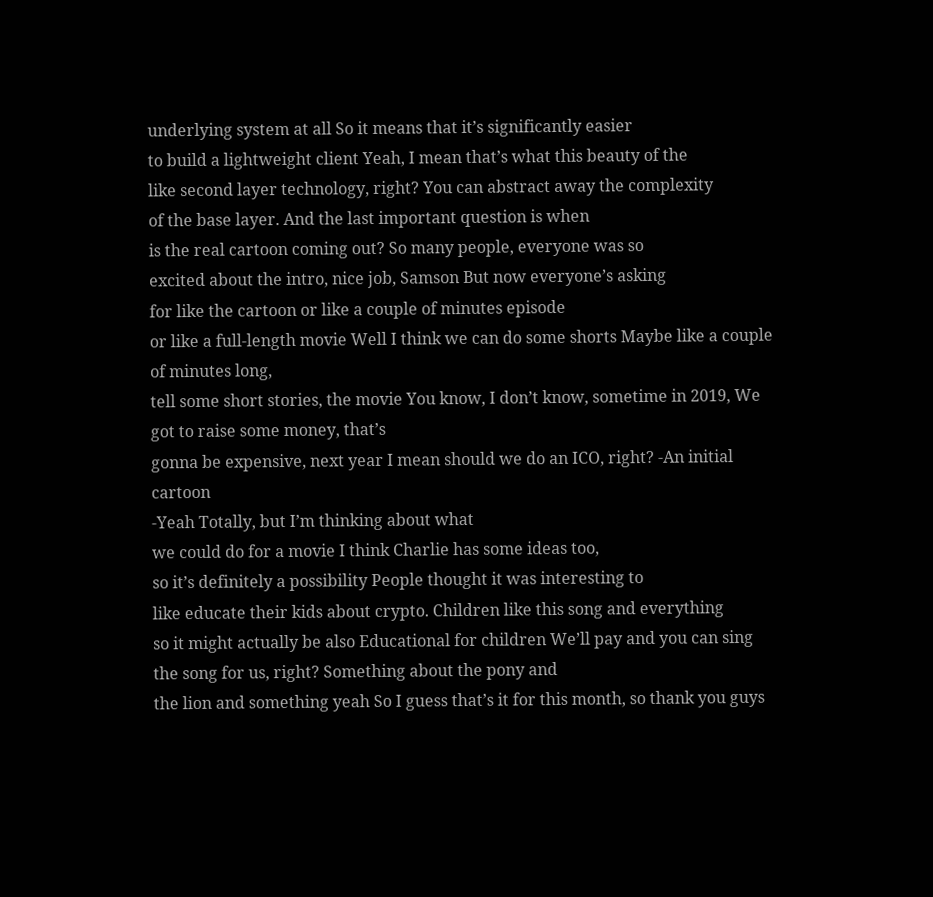underlying system at all So it means that it’s significantly easier
to build a lightweight client Yeah, I mean that’s what this beauty of the
like second layer technology, right? You can abstract away the complexity
of the base layer. And the last important question is when
is the real cartoon coming out? So many people, everyone was so
excited about the intro, nice job, Samson But now everyone’s asking
for like the cartoon or like a couple of minutes episode
or like a full-length movie Well I think we can do some shorts Maybe like a couple of minutes long,
tell some short stories, the movie You know, I don’t know, sometime in 2019, We got to raise some money, that’s
gonna be expensive, next year I mean should we do an ICO, right? -An initial cartoon
-Yeah Totally, but I’m thinking about what
we could do for a movie I think Charlie has some ideas too,
so it’s definitely a possibility People thought it was interesting to
like educate their kids about crypto. Children like this song and everything
so it might actually be also Educational for children We’ll pay and you can sing
the song for us, right? Something about the pony and
the lion and something yeah So I guess that’s it for this month, so thank you guys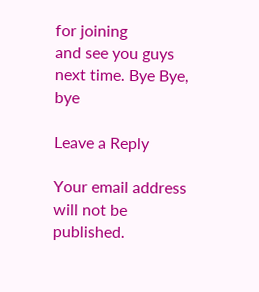for joining
and see you guys next time. Bye Bye, bye

Leave a Reply

Your email address will not be published.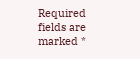Required fields are marked *